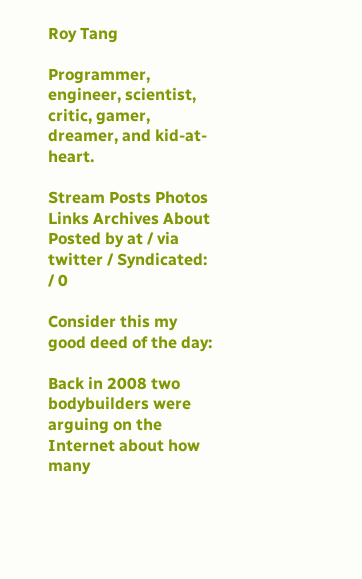Roy Tang

Programmer, engineer, scientist, critic, gamer, dreamer, and kid-at-heart.

Stream Posts Photos Links Archives About
Posted by at / via twitter / Syndicated: / 0

Consider this my good deed of the day:

Back in 2008 two bodybuilders were arguing on the Internet about how many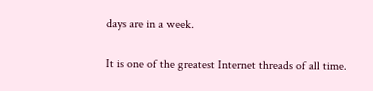days are in a week.

It is one of the greatest Internet threads of all time.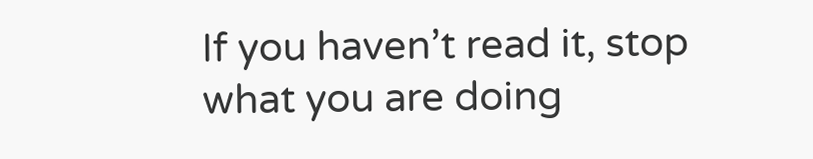If you haven’t read it, stop what you are doing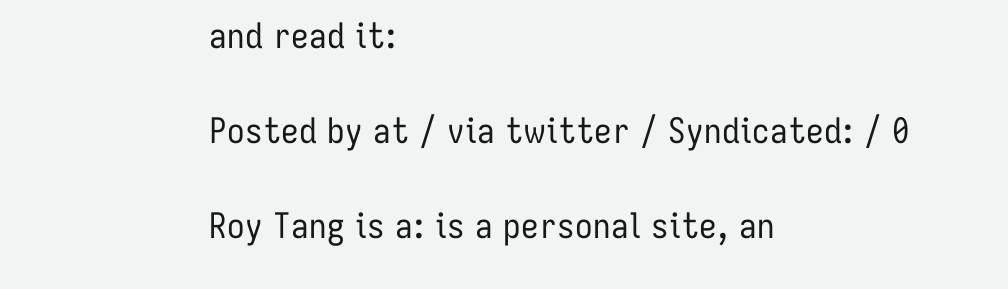and read it:

Posted by at / via twitter / Syndicated: / 0

Roy Tang is a: is a personal site, an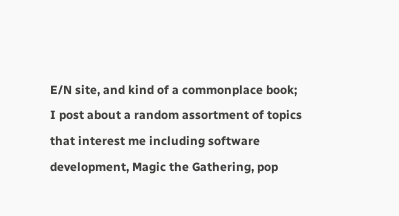E/N site, and kind of a commonplace book; I post about a random assortment of topics that interest me including software development, Magic the Gathering, pop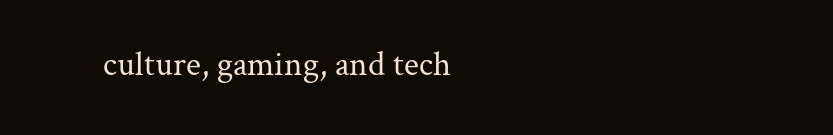culture, gaming, and tech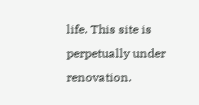life. This site is perpetually under renovation.